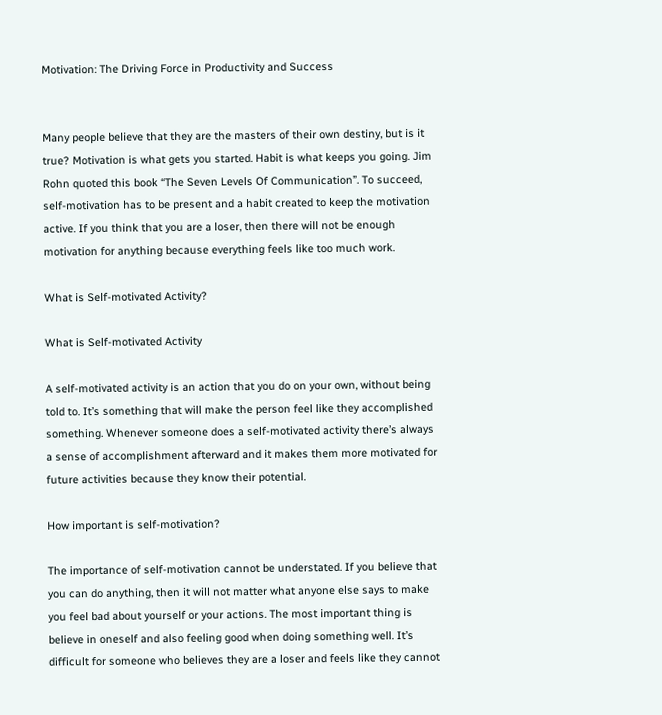Motivation: The Driving Force in Productivity and Success


Many people believe that they are the masters of their own destiny, but is it true? Motivation is what gets you started. Habit is what keeps you going. Jim Rohn quoted this book “The Seven Levels Of Communication”. To succeed, self-motivation has to be present and a habit created to keep the motivation active. If you think that you are a loser, then there will not be enough motivation for anything because everything feels like too much work.

What is Self-motivated Activity?

What is Self-motivated Activity

A self-motivated activity is an action that you do on your own, without being told to. It’s something that will make the person feel like they accomplished something. Whenever someone does a self-motivated activity there’s always a sense of accomplishment afterward and it makes them more motivated for future activities because they know their potential.

How important is self-motivation?

The importance of self-motivation cannot be understated. If you believe that you can do anything, then it will not matter what anyone else says to make you feel bad about yourself or your actions. The most important thing is believe in oneself and also feeling good when doing something well. It’s difficult for someone who believes they are a loser and feels like they cannot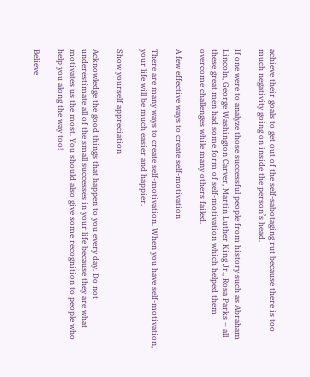achieve their goals to get out of the self-sabotaging rut because there is too much negativity going on inside the person’s head.

If one were to analyze those successful people from history such as Abraham Lincoln, George Washington Carver, Martin Luther King Jr., Rosa Parks – all these great men had some form of self-motivation which helped them overcome challenges while many others failed.

A few effective ways to create self-motivation

There are many ways to create self-motivation. When you have self-motivation, your life will be much easier and happier.

Show yourself appreciation

Acknowledge the good things that happen to you every day. Do not underestimate all of the small successes in your life because they are what motivates us the most. You should also give some recognition to people who help you along the way too!

Believe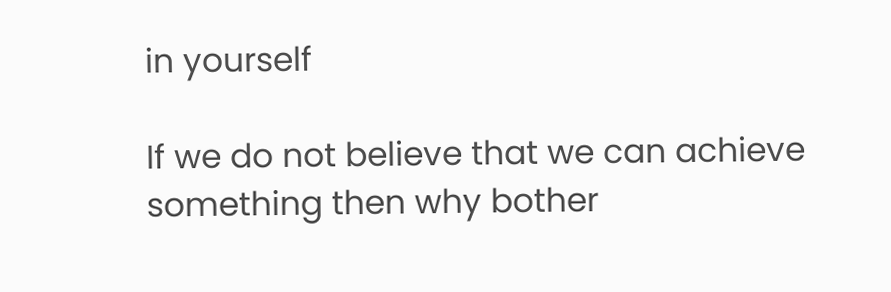in yourself

If we do not believe that we can achieve something then why bother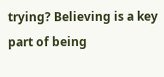trying? Believing is a key part of being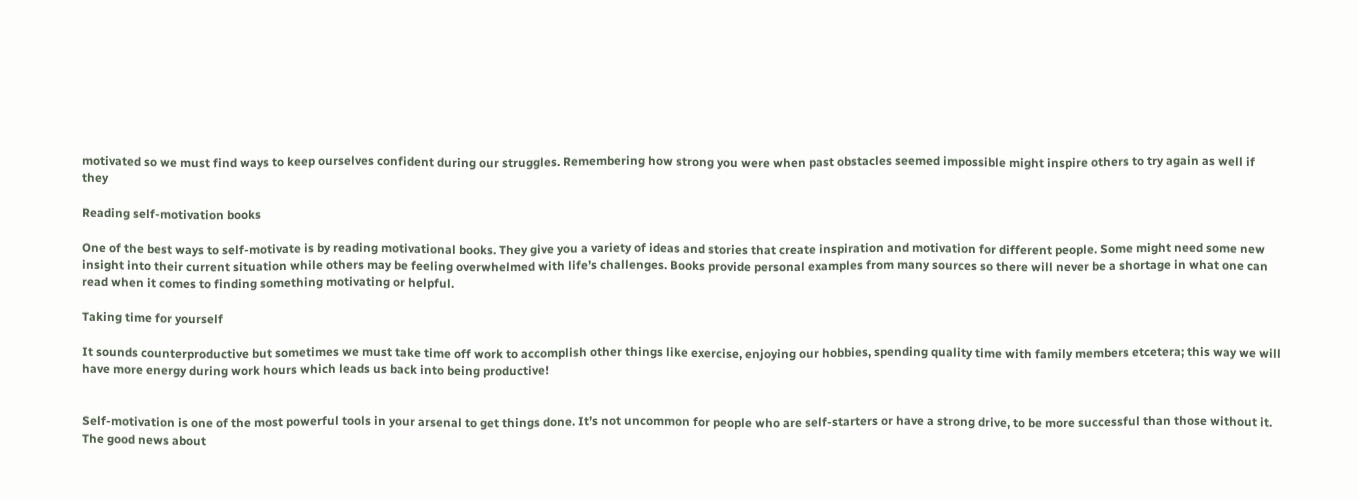motivated so we must find ways to keep ourselves confident during our struggles. Remembering how strong you were when past obstacles seemed impossible might inspire others to try again as well if they

Reading self-motivation books

One of the best ways to self-motivate is by reading motivational books. They give you a variety of ideas and stories that create inspiration and motivation for different people. Some might need some new insight into their current situation while others may be feeling overwhelmed with life’s challenges. Books provide personal examples from many sources so there will never be a shortage in what one can read when it comes to finding something motivating or helpful.

Taking time for yourself

It sounds counterproductive but sometimes we must take time off work to accomplish other things like exercise, enjoying our hobbies, spending quality time with family members etcetera; this way we will have more energy during work hours which leads us back into being productive!


Self-motivation is one of the most powerful tools in your arsenal to get things done. It’s not uncommon for people who are self-starters or have a strong drive, to be more successful than those without it. The good news about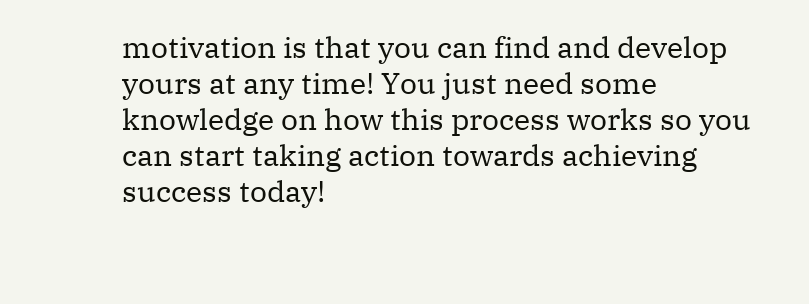motivation is that you can find and develop yours at any time! You just need some knowledge on how this process works so you can start taking action towards achieving success today!